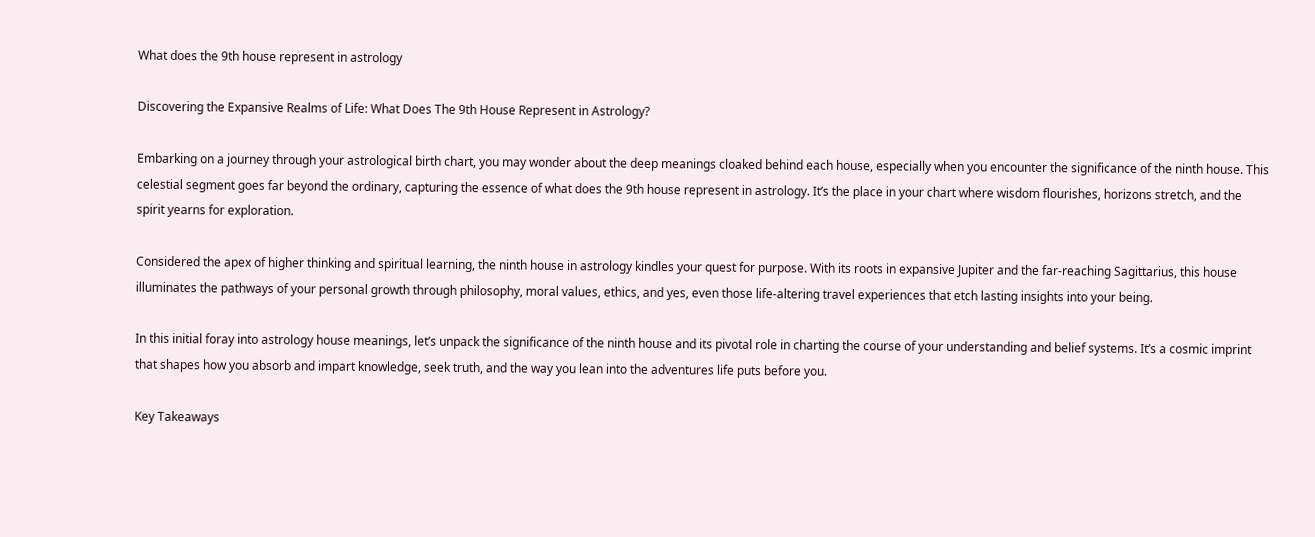What does the 9th house represent in astrology

Discovering the Expansive Realms of Life: What Does The 9th House Represent in Astrology?

Embarking on a journey through your astrological birth chart, you may wonder about the deep meanings cloaked behind each house, especially when you encounter the significance of the ninth house. This celestial segment goes far beyond the ordinary, capturing the essence of what does the 9th house represent in astrology. It’s the place in your chart where wisdom flourishes, horizons stretch, and the spirit yearns for exploration.

Considered the apex of higher thinking and spiritual learning, the ninth house in astrology kindles your quest for purpose. With its roots in expansive Jupiter and the far-reaching Sagittarius, this house illuminates the pathways of your personal growth through philosophy, moral values, ethics, and yes, even those life-altering travel experiences that etch lasting insights into your being.

In this initial foray into astrology house meanings, let’s unpack the significance of the ninth house and its pivotal role in charting the course of your understanding and belief systems. It’s a cosmic imprint that shapes how you absorb and impart knowledge, seek truth, and the way you lean into the adventures life puts before you.

Key Takeaways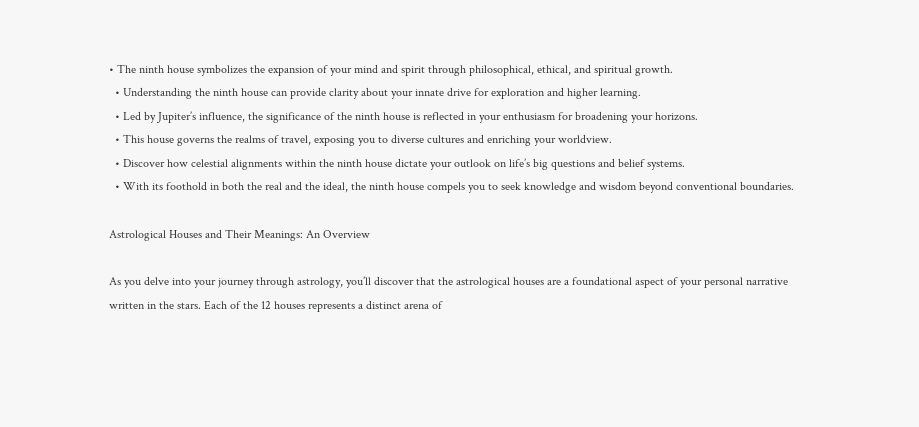• The ninth house symbolizes the expansion of your mind and spirit through philosophical, ethical, and spiritual growth.
  • Understanding the ninth house can provide clarity about your innate drive for exploration and higher learning.
  • Led by Jupiter’s influence, the significance of the ninth house is reflected in your enthusiasm for broadening your horizons.
  • This house governs the realms of travel, exposing you to diverse cultures and enriching your worldview.
  • Discover how celestial alignments within the ninth house dictate your outlook on life’s big questions and belief systems.
  • With its foothold in both the real and the ideal, the ninth house compels you to seek knowledge and wisdom beyond conventional boundaries.

Astrological Houses and Their Meanings: An Overview

As you delve into your journey through astrology, you’ll discover that the astrological houses are a foundational aspect of your personal narrative written in the stars. Each of the 12 houses represents a distinct arena of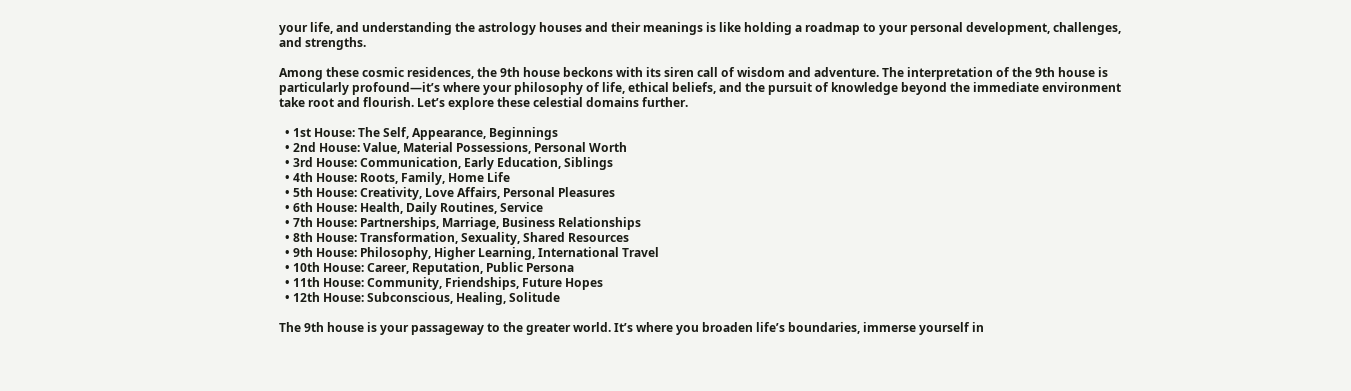your life, and understanding the astrology houses and their meanings is like holding a roadmap to your personal development, challenges, and strengths.

Among these cosmic residences, the 9th house beckons with its siren call of wisdom and adventure. The interpretation of the 9th house is particularly profound—it’s where your philosophy of life, ethical beliefs, and the pursuit of knowledge beyond the immediate environment take root and flourish. Let’s explore these celestial domains further.

  • 1st House: The Self, Appearance, Beginnings
  • 2nd House: Value, Material Possessions, Personal Worth
  • 3rd House: Communication, Early Education, Siblings
  • 4th House: Roots, Family, Home Life
  • 5th House: Creativity, Love Affairs, Personal Pleasures
  • 6th House: Health, Daily Routines, Service
  • 7th House: Partnerships, Marriage, Business Relationships
  • 8th House: Transformation, Sexuality, Shared Resources
  • 9th House: Philosophy, Higher Learning, International Travel
  • 10th House: Career, Reputation, Public Persona
  • 11th House: Community, Friendships, Future Hopes
  • 12th House: Subconscious, Healing, Solitude

The 9th house is your passageway to the greater world. It’s where you broaden life’s boundaries, immerse yourself in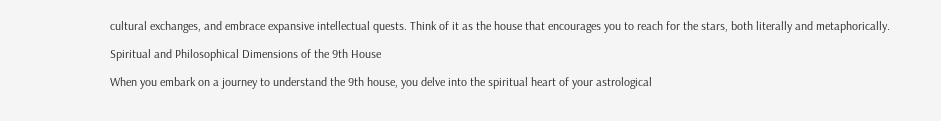cultural exchanges, and embrace expansive intellectual quests. Think of it as the house that encourages you to reach for the stars, both literally and metaphorically.

Spiritual and Philosophical Dimensions of the 9th House

When you embark on a journey to understand the 9th house, you delve into the spiritual heart of your astrological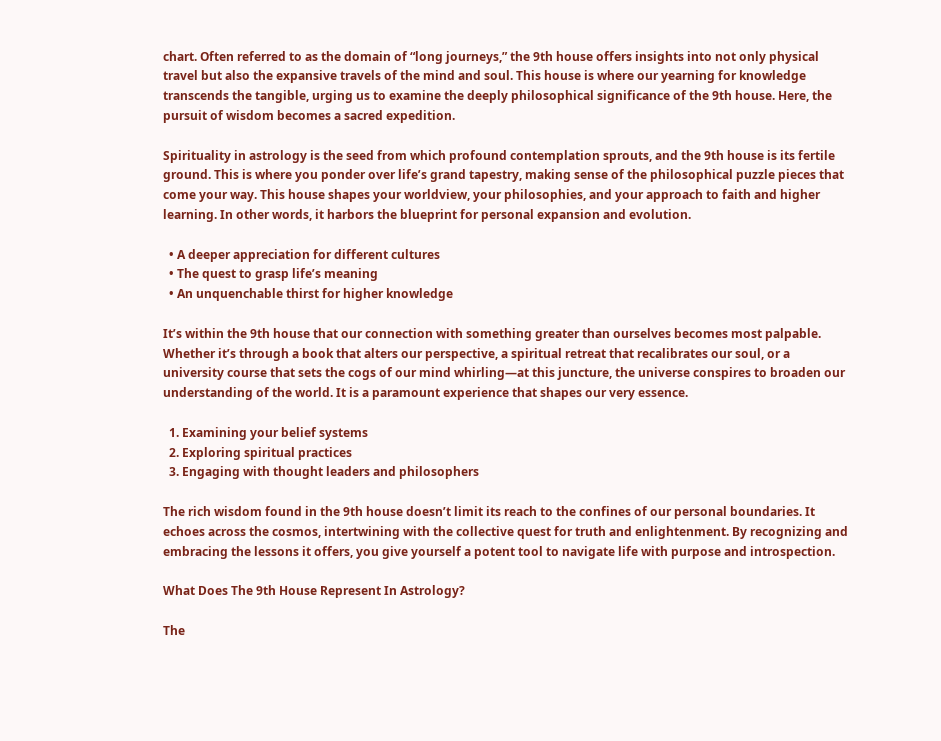chart. Often referred to as the domain of “long journeys,” the 9th house offers insights into not only physical travel but also the expansive travels of the mind and soul. This house is where our yearning for knowledge transcends the tangible, urging us to examine the deeply philosophical significance of the 9th house. Here, the pursuit of wisdom becomes a sacred expedition.

Spirituality in astrology is the seed from which profound contemplation sprouts, and the 9th house is its fertile ground. This is where you ponder over life’s grand tapestry, making sense of the philosophical puzzle pieces that come your way. This house shapes your worldview, your philosophies, and your approach to faith and higher learning. In other words, it harbors the blueprint for personal expansion and evolution.

  • A deeper appreciation for different cultures
  • The quest to grasp life’s meaning
  • An unquenchable thirst for higher knowledge

It’s within the 9th house that our connection with something greater than ourselves becomes most palpable. Whether it’s through a book that alters our perspective, a spiritual retreat that recalibrates our soul, or a university course that sets the cogs of our mind whirling—at this juncture, the universe conspires to broaden our understanding of the world. It is a paramount experience that shapes our very essence.

  1. Examining your belief systems
  2. Exploring spiritual practices
  3. Engaging with thought leaders and philosophers

The rich wisdom found in the 9th house doesn’t limit its reach to the confines of our personal boundaries. It echoes across the cosmos, intertwining with the collective quest for truth and enlightenment. By recognizing and embracing the lessons it offers, you give yourself a potent tool to navigate life with purpose and introspection.

What Does The 9th House Represent In Astrology?

The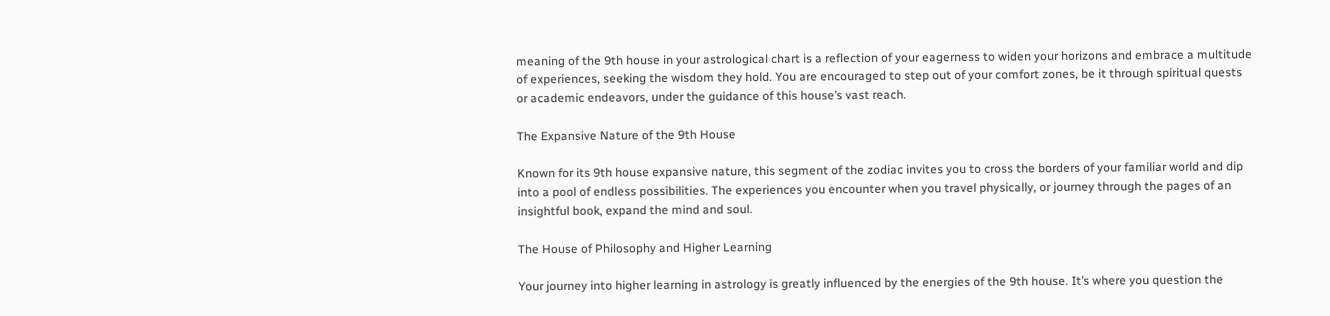meaning of the 9th house in your astrological chart is a reflection of your eagerness to widen your horizons and embrace a multitude of experiences, seeking the wisdom they hold. You are encouraged to step out of your comfort zones, be it through spiritual quests or academic endeavors, under the guidance of this house’s vast reach.

The Expansive Nature of the 9th House

Known for its 9th house expansive nature, this segment of the zodiac invites you to cross the borders of your familiar world and dip into a pool of endless possibilities. The experiences you encounter when you travel physically, or journey through the pages of an insightful book, expand the mind and soul.

The House of Philosophy and Higher Learning

Your journey into higher learning in astrology is greatly influenced by the energies of the 9th house. It’s where you question the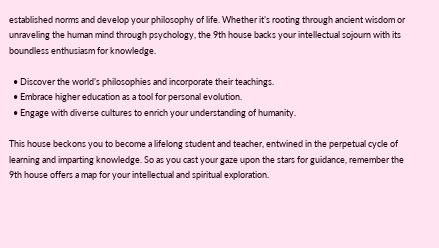established norms and develop your philosophy of life. Whether it’s rooting through ancient wisdom or unraveling the human mind through psychology, the 9th house backs your intellectual sojourn with its boundless enthusiasm for knowledge.

  • Discover the world’s philosophies and incorporate their teachings.
  • Embrace higher education as a tool for personal evolution.
  • Engage with diverse cultures to enrich your understanding of humanity.

This house beckons you to become a lifelong student and teacher, entwined in the perpetual cycle of learning and imparting knowledge. So as you cast your gaze upon the stars for guidance, remember the 9th house offers a map for your intellectual and spiritual exploration.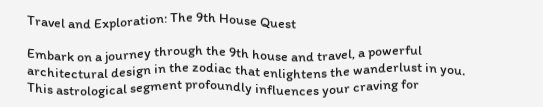Travel and Exploration: The 9th House Quest

Embark on a journey through the 9th house and travel, a powerful architectural design in the zodiac that enlightens the wanderlust in you. This astrological segment profoundly influences your craving for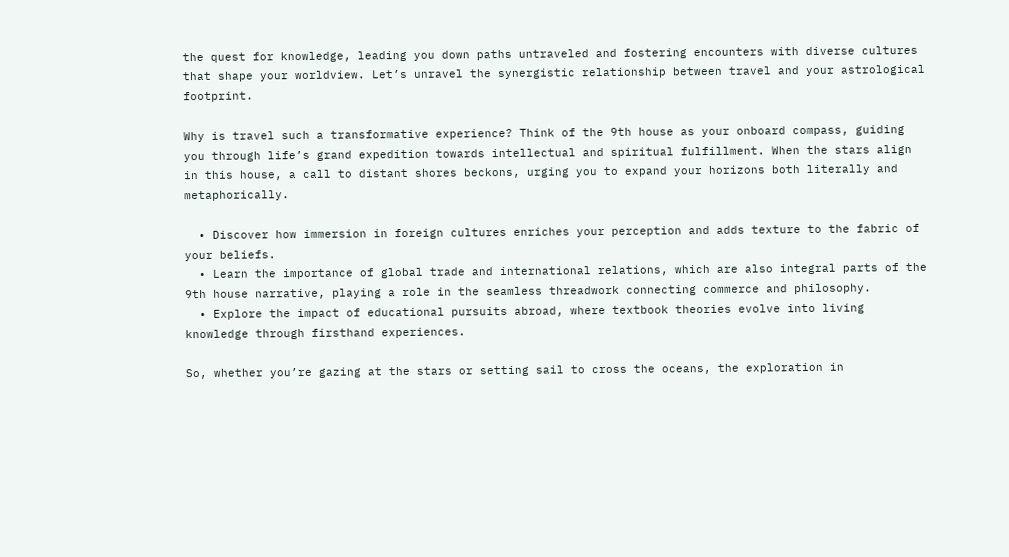the quest for knowledge, leading you down paths untraveled and fostering encounters with diverse cultures that shape your worldview. Let’s unravel the synergistic relationship between travel and your astrological footprint.

Why is travel such a transformative experience? Think of the 9th house as your onboard compass, guiding you through life’s grand expedition towards intellectual and spiritual fulfillment. When the stars align in this house, a call to distant shores beckons, urging you to expand your horizons both literally and metaphorically.

  • Discover how immersion in foreign cultures enriches your perception and adds texture to the fabric of your beliefs.
  • Learn the importance of global trade and international relations, which are also integral parts of the 9th house narrative, playing a role in the seamless threadwork connecting commerce and philosophy.
  • Explore the impact of educational pursuits abroad, where textbook theories evolve into living knowledge through firsthand experiences.

So, whether you’re gazing at the stars or setting sail to cross the oceans, the exploration in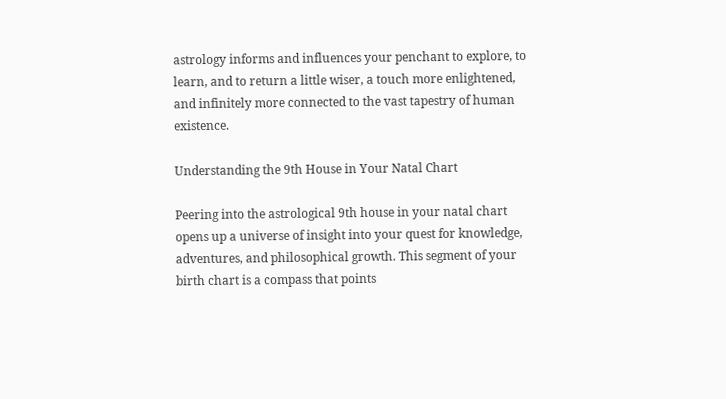astrology informs and influences your penchant to explore, to learn, and to return a little wiser, a touch more enlightened, and infinitely more connected to the vast tapestry of human existence.

Understanding the 9th House in Your Natal Chart

Peering into the astrological 9th house in your natal chart opens up a universe of insight into your quest for knowledge, adventures, and philosophical growth. This segment of your birth chart is a compass that points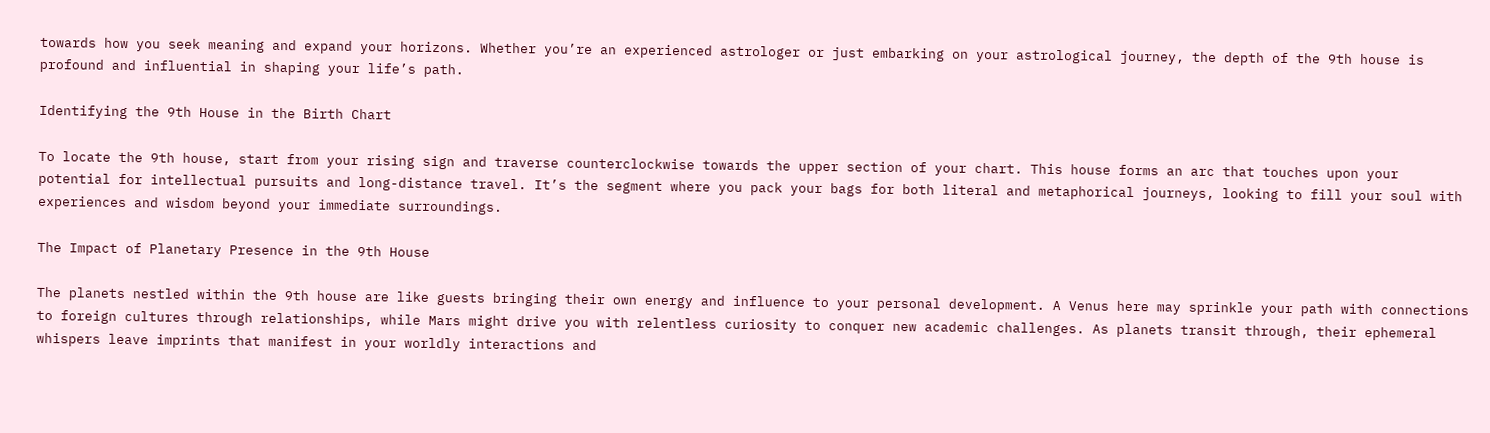towards how you seek meaning and expand your horizons. Whether you’re an experienced astrologer or just embarking on your astrological journey, the depth of the 9th house is profound and influential in shaping your life’s path.

Identifying the 9th House in the Birth Chart

To locate the 9th house, start from your rising sign and traverse counterclockwise towards the upper section of your chart. This house forms an arc that touches upon your potential for intellectual pursuits and long-distance travel. It’s the segment where you pack your bags for both literal and metaphorical journeys, looking to fill your soul with experiences and wisdom beyond your immediate surroundings.

The Impact of Planetary Presence in the 9th House

The planets nestled within the 9th house are like guests bringing their own energy and influence to your personal development. A Venus here may sprinkle your path with connections to foreign cultures through relationships, while Mars might drive you with relentless curiosity to conquer new academic challenges. As planets transit through, their ephemeral whispers leave imprints that manifest in your worldly interactions and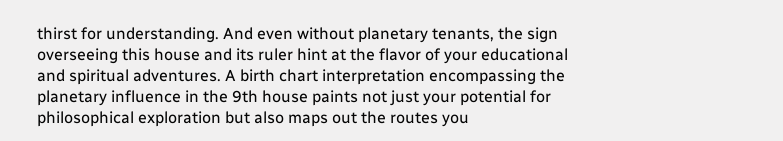thirst for understanding. And even without planetary tenants, the sign overseeing this house and its ruler hint at the flavor of your educational and spiritual adventures. A birth chart interpretation encompassing the planetary influence in the 9th house paints not just your potential for philosophical exploration but also maps out the routes you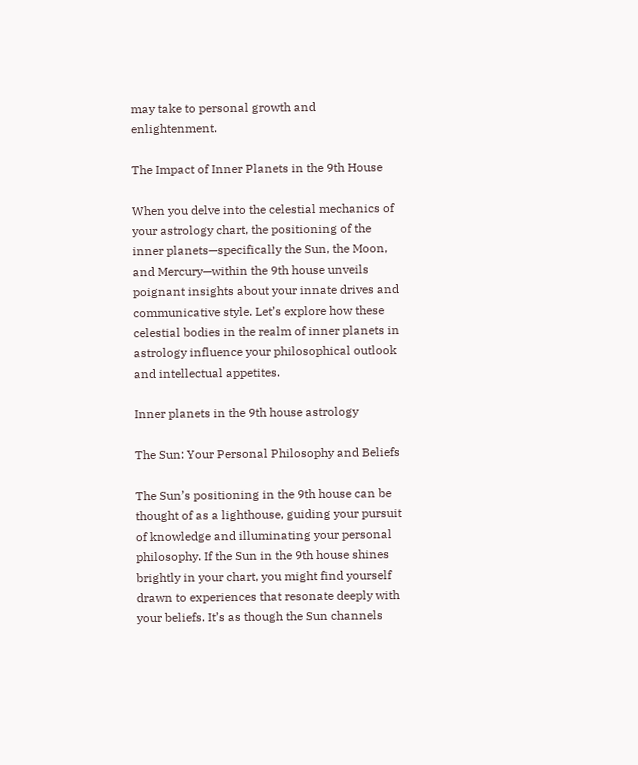may take to personal growth and enlightenment.

The Impact of Inner Planets in the 9th House

When you delve into the celestial mechanics of your astrology chart, the positioning of the inner planets—specifically the Sun, the Moon, and Mercury—within the 9th house unveils poignant insights about your innate drives and communicative style. Let’s explore how these celestial bodies in the realm of inner planets in astrology influence your philosophical outlook and intellectual appetites.

Inner planets in the 9th house astrology

The Sun: Your Personal Philosophy and Beliefs

The Sun’s positioning in the 9th house can be thought of as a lighthouse, guiding your pursuit of knowledge and illuminating your personal philosophy. If the Sun in the 9th house shines brightly in your chart, you might find yourself drawn to experiences that resonate deeply with your beliefs. It’s as though the Sun channels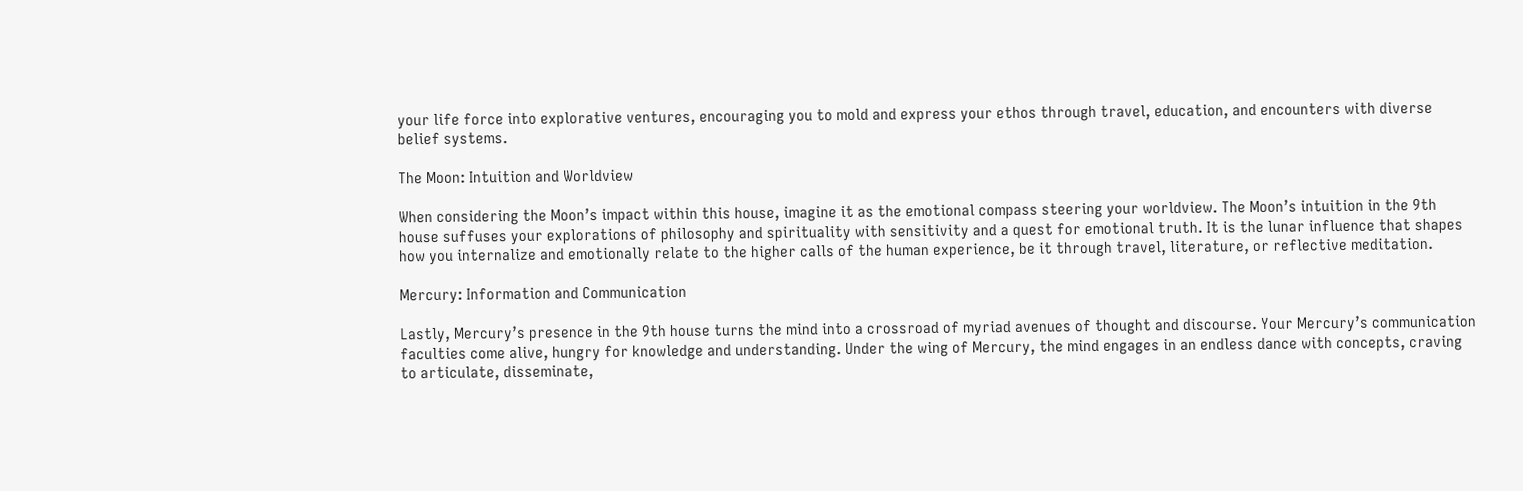your life force into explorative ventures, encouraging you to mold and express your ethos through travel, education, and encounters with diverse belief systems.

The Moon: Intuition and Worldview

When considering the Moon’s impact within this house, imagine it as the emotional compass steering your worldview. The Moon’s intuition in the 9th house suffuses your explorations of philosophy and spirituality with sensitivity and a quest for emotional truth. It is the lunar influence that shapes how you internalize and emotionally relate to the higher calls of the human experience, be it through travel, literature, or reflective meditation.

Mercury: Information and Communication

Lastly, Mercury’s presence in the 9th house turns the mind into a crossroad of myriad avenues of thought and discourse. Your Mercury’s communication faculties come alive, hungry for knowledge and understanding. Under the wing of Mercury, the mind engages in an endless dance with concepts, craving to articulate, disseminate,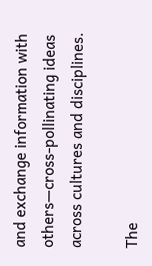and exchange information with others—cross-pollinating ideas across cultures and disciplines.

The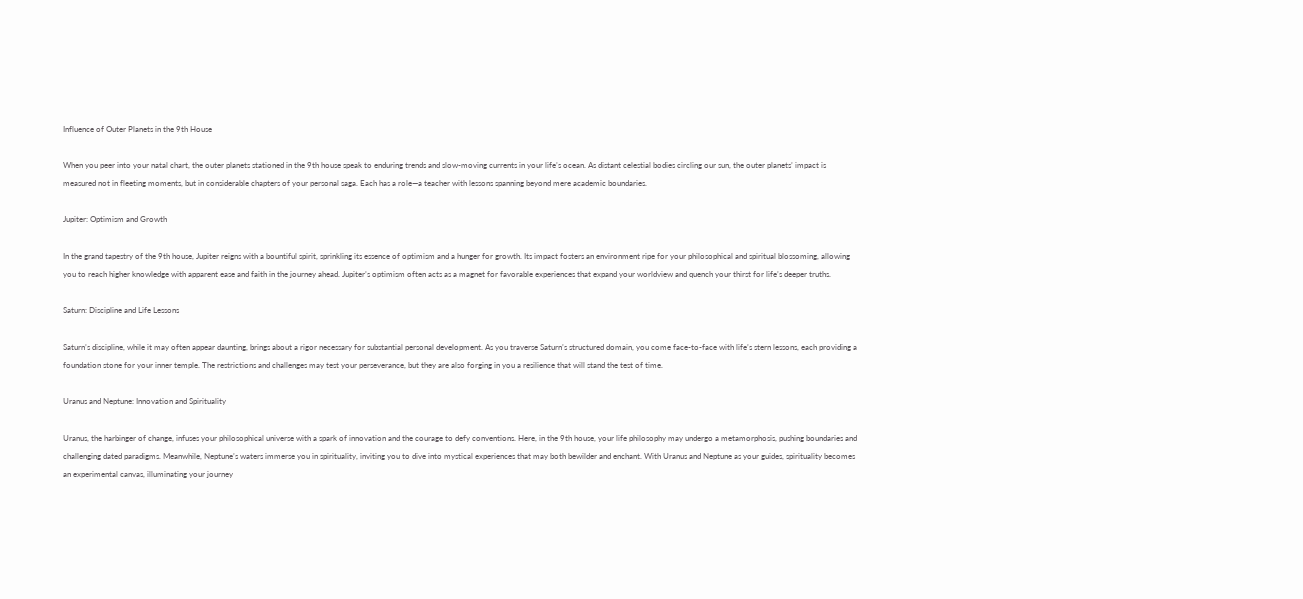Influence of Outer Planets in the 9th House

When you peer into your natal chart, the outer planets stationed in the 9th house speak to enduring trends and slow-moving currents in your life’s ocean. As distant celestial bodies circling our sun, the outer planets’ impact is measured not in fleeting moments, but in considerable chapters of your personal saga. Each has a role—a teacher with lessons spanning beyond mere academic boundaries.

Jupiter: Optimism and Growth

In the grand tapestry of the 9th house, Jupiter reigns with a bountiful spirit, sprinkling its essence of optimism and a hunger for growth. Its impact fosters an environment ripe for your philosophical and spiritual blossoming, allowing you to reach higher knowledge with apparent ease and faith in the journey ahead. Jupiter’s optimism often acts as a magnet for favorable experiences that expand your worldview and quench your thirst for life’s deeper truths.

Saturn: Discipline and Life Lessons

Saturn’s discipline, while it may often appear daunting, brings about a rigor necessary for substantial personal development. As you traverse Saturn’s structured domain, you come face-to-face with life’s stern lessons, each providing a foundation stone for your inner temple. The restrictions and challenges may test your perseverance, but they are also forging in you a resilience that will stand the test of time.

Uranus and Neptune: Innovation and Spirituality

Uranus, the harbinger of change, infuses your philosophical universe with a spark of innovation and the courage to defy conventions. Here, in the 9th house, your life philosophy may undergo a metamorphosis, pushing boundaries and challenging dated paradigms. Meanwhile, Neptune’s waters immerse you in spirituality, inviting you to dive into mystical experiences that may both bewilder and enchant. With Uranus and Neptune as your guides, spirituality becomes an experimental canvas, illuminating your journey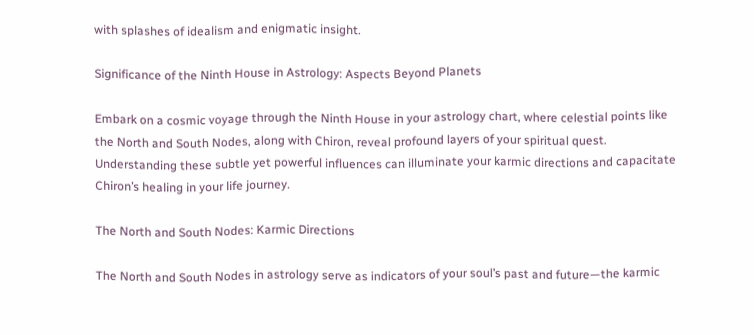with splashes of idealism and enigmatic insight.

Significance of the Ninth House in Astrology: Aspects Beyond Planets

Embark on a cosmic voyage through the Ninth House in your astrology chart, where celestial points like the North and South Nodes, along with Chiron, reveal profound layers of your spiritual quest. Understanding these subtle yet powerful influences can illuminate your karmic directions and capacitate Chiron’s healing in your life journey.

The North and South Nodes: Karmic Directions

The North and South Nodes in astrology serve as indicators of your soul’s past and future—the karmic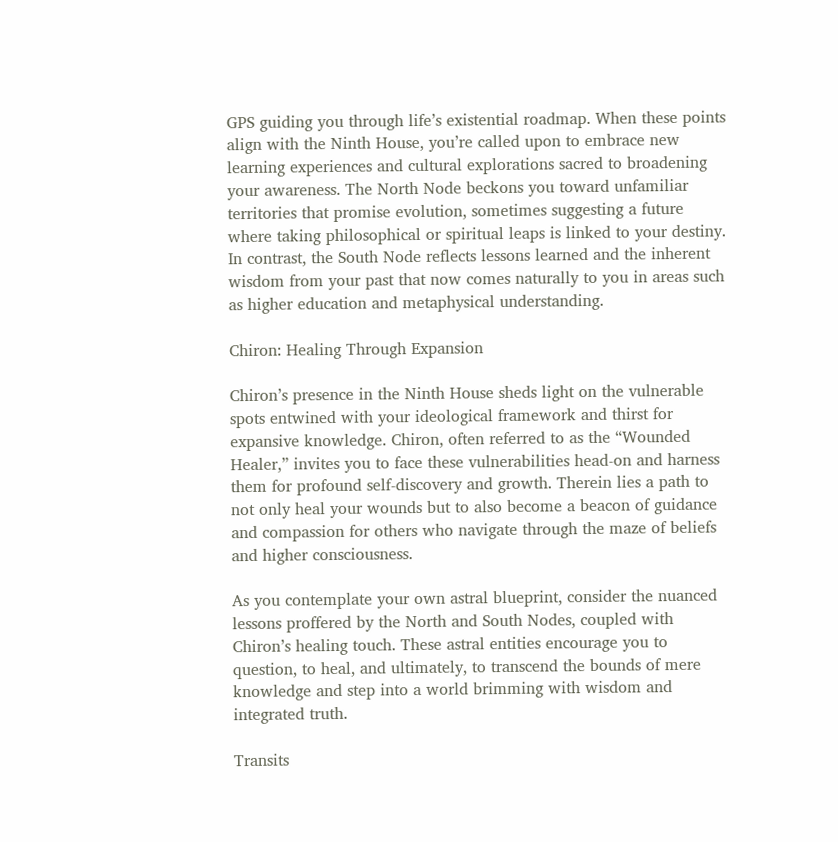GPS guiding you through life’s existential roadmap. When these points align with the Ninth House, you’re called upon to embrace new learning experiences and cultural explorations sacred to broadening your awareness. The North Node beckons you toward unfamiliar territories that promise evolution, sometimes suggesting a future where taking philosophical or spiritual leaps is linked to your destiny. In contrast, the South Node reflects lessons learned and the inherent wisdom from your past that now comes naturally to you in areas such as higher education and metaphysical understanding.

Chiron: Healing Through Expansion

Chiron’s presence in the Ninth House sheds light on the vulnerable spots entwined with your ideological framework and thirst for expansive knowledge. Chiron, often referred to as the “Wounded Healer,” invites you to face these vulnerabilities head-on and harness them for profound self-discovery and growth. Therein lies a path to not only heal your wounds but to also become a beacon of guidance and compassion for others who navigate through the maze of beliefs and higher consciousness.

As you contemplate your own astral blueprint, consider the nuanced lessons proffered by the North and South Nodes, coupled with Chiron’s healing touch. These astral entities encourage you to question, to heal, and ultimately, to transcend the bounds of mere knowledge and step into a world brimming with wisdom and integrated truth.

Transits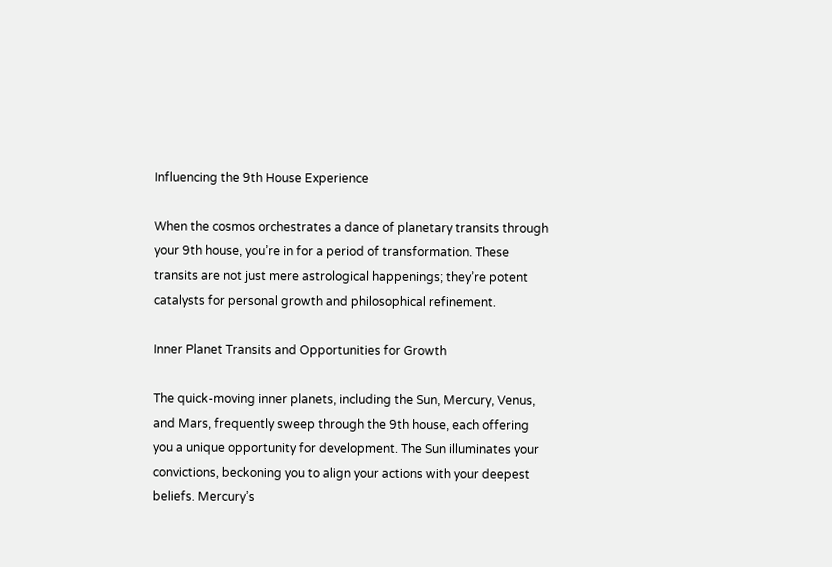Influencing the 9th House Experience

When the cosmos orchestrates a dance of planetary transits through your 9th house, you’re in for a period of transformation. These transits are not just mere astrological happenings; they’re potent catalysts for personal growth and philosophical refinement.

Inner Planet Transits and Opportunities for Growth

The quick-moving inner planets, including the Sun, Mercury, Venus, and Mars, frequently sweep through the 9th house, each offering you a unique opportunity for development. The Sun illuminates your convictions, beckoning you to align your actions with your deepest beliefs. Mercury’s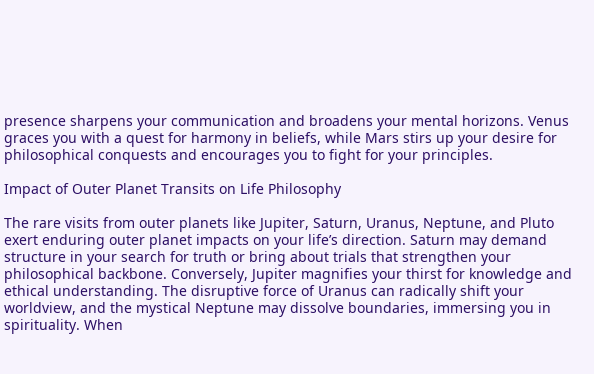presence sharpens your communication and broadens your mental horizons. Venus graces you with a quest for harmony in beliefs, while Mars stirs up your desire for philosophical conquests and encourages you to fight for your principles.

Impact of Outer Planet Transits on Life Philosophy

The rare visits from outer planets like Jupiter, Saturn, Uranus, Neptune, and Pluto exert enduring outer planet impacts on your life’s direction. Saturn may demand structure in your search for truth or bring about trials that strengthen your philosophical backbone. Conversely, Jupiter magnifies your thirst for knowledge and ethical understanding. The disruptive force of Uranus can radically shift your worldview, and the mystical Neptune may dissolve boundaries, immersing you in spirituality. When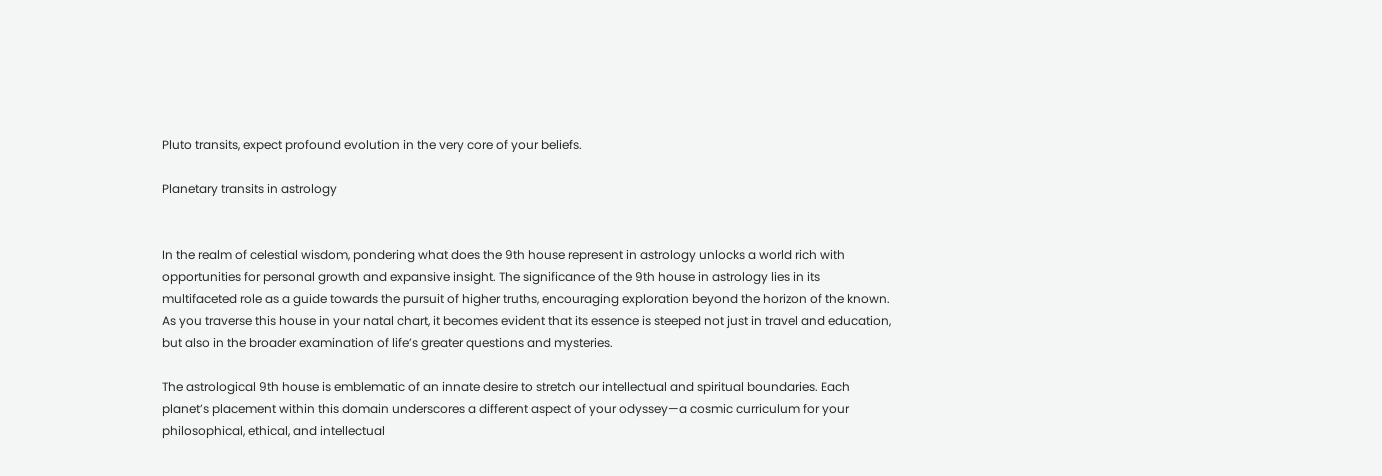Pluto transits, expect profound evolution in the very core of your beliefs.

Planetary transits in astrology


In the realm of celestial wisdom, pondering what does the 9th house represent in astrology unlocks a world rich with opportunities for personal growth and expansive insight. The significance of the 9th house in astrology lies in its multifaceted role as a guide towards the pursuit of higher truths, encouraging exploration beyond the horizon of the known. As you traverse this house in your natal chart, it becomes evident that its essence is steeped not just in travel and education, but also in the broader examination of life’s greater questions and mysteries.

The astrological 9th house is emblematic of an innate desire to stretch our intellectual and spiritual boundaries. Each planet’s placement within this domain underscores a different aspect of your odyssey—a cosmic curriculum for your philosophical, ethical, and intellectual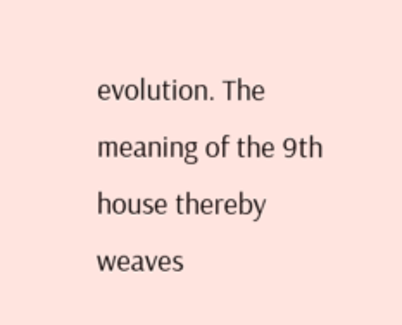evolution. The meaning of the 9th house thereby weaves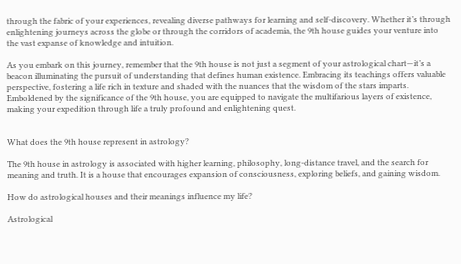through the fabric of your experiences, revealing diverse pathways for learning and self-discovery. Whether it’s through enlightening journeys across the globe or through the corridors of academia, the 9th house guides your venture into the vast expanse of knowledge and intuition.

As you embark on this journey, remember that the 9th house is not just a segment of your astrological chart—it’s a beacon illuminating the pursuit of understanding that defines human existence. Embracing its teachings offers valuable perspective, fostering a life rich in texture and shaded with the nuances that the wisdom of the stars imparts. Emboldened by the significance of the 9th house, you are equipped to navigate the multifarious layers of existence, making your expedition through life a truly profound and enlightening quest.


What does the 9th house represent in astrology?

The 9th house in astrology is associated with higher learning, philosophy, long-distance travel, and the search for meaning and truth. It is a house that encourages expansion of consciousness, exploring beliefs, and gaining wisdom.

How do astrological houses and their meanings influence my life?

Astrological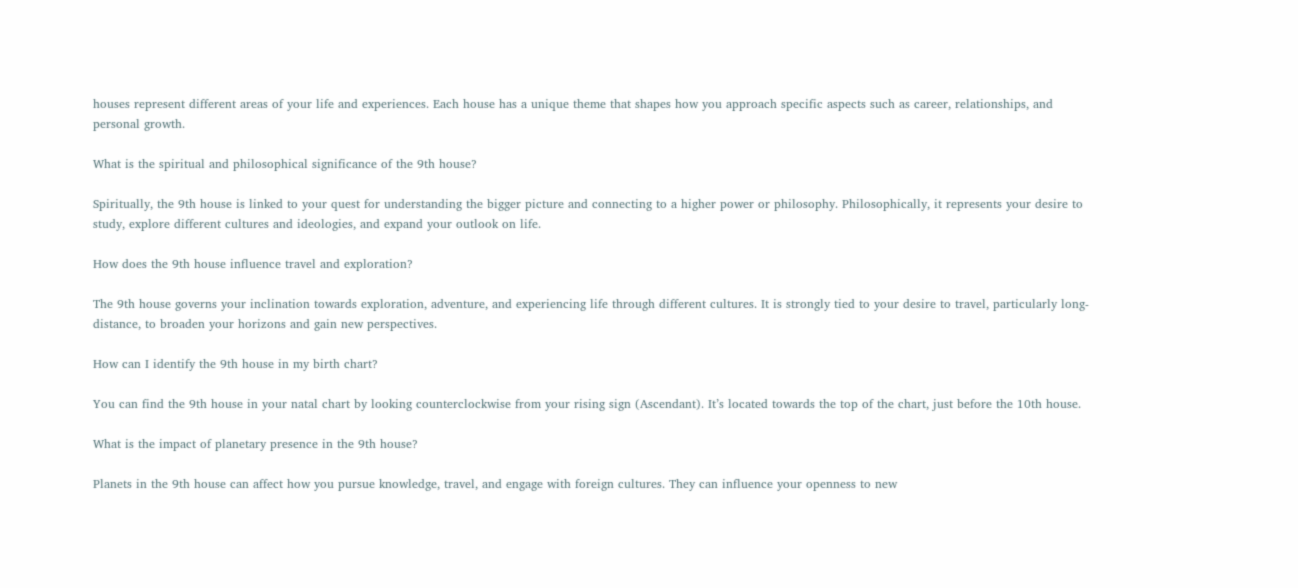houses represent different areas of your life and experiences. Each house has a unique theme that shapes how you approach specific aspects such as career, relationships, and personal growth.

What is the spiritual and philosophical significance of the 9th house?

Spiritually, the 9th house is linked to your quest for understanding the bigger picture and connecting to a higher power or philosophy. Philosophically, it represents your desire to study, explore different cultures and ideologies, and expand your outlook on life.

How does the 9th house influence travel and exploration?

The 9th house governs your inclination towards exploration, adventure, and experiencing life through different cultures. It is strongly tied to your desire to travel, particularly long-distance, to broaden your horizons and gain new perspectives.

How can I identify the 9th house in my birth chart?

You can find the 9th house in your natal chart by looking counterclockwise from your rising sign (Ascendant). It’s located towards the top of the chart, just before the 10th house.

What is the impact of planetary presence in the 9th house?

Planets in the 9th house can affect how you pursue knowledge, travel, and engage with foreign cultures. They can influence your openness to new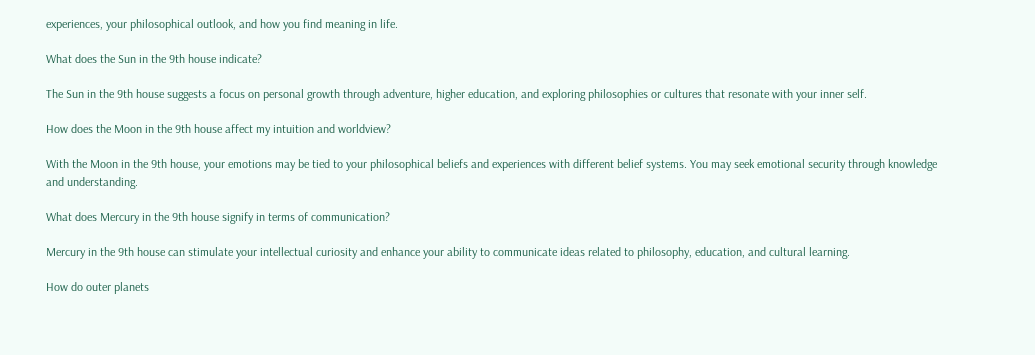experiences, your philosophical outlook, and how you find meaning in life.

What does the Sun in the 9th house indicate?

The Sun in the 9th house suggests a focus on personal growth through adventure, higher education, and exploring philosophies or cultures that resonate with your inner self.

How does the Moon in the 9th house affect my intuition and worldview?

With the Moon in the 9th house, your emotions may be tied to your philosophical beliefs and experiences with different belief systems. You may seek emotional security through knowledge and understanding.

What does Mercury in the 9th house signify in terms of communication?

Mercury in the 9th house can stimulate your intellectual curiosity and enhance your ability to communicate ideas related to philosophy, education, and cultural learning.

How do outer planets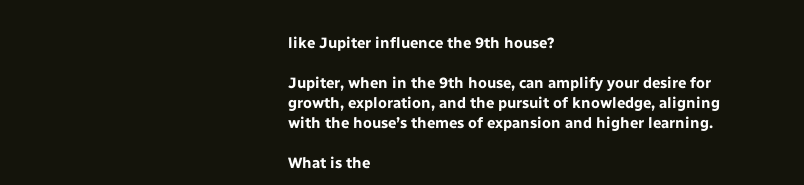like Jupiter influence the 9th house?

Jupiter, when in the 9th house, can amplify your desire for growth, exploration, and the pursuit of knowledge, aligning with the house’s themes of expansion and higher learning.

What is the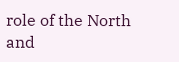role of the North and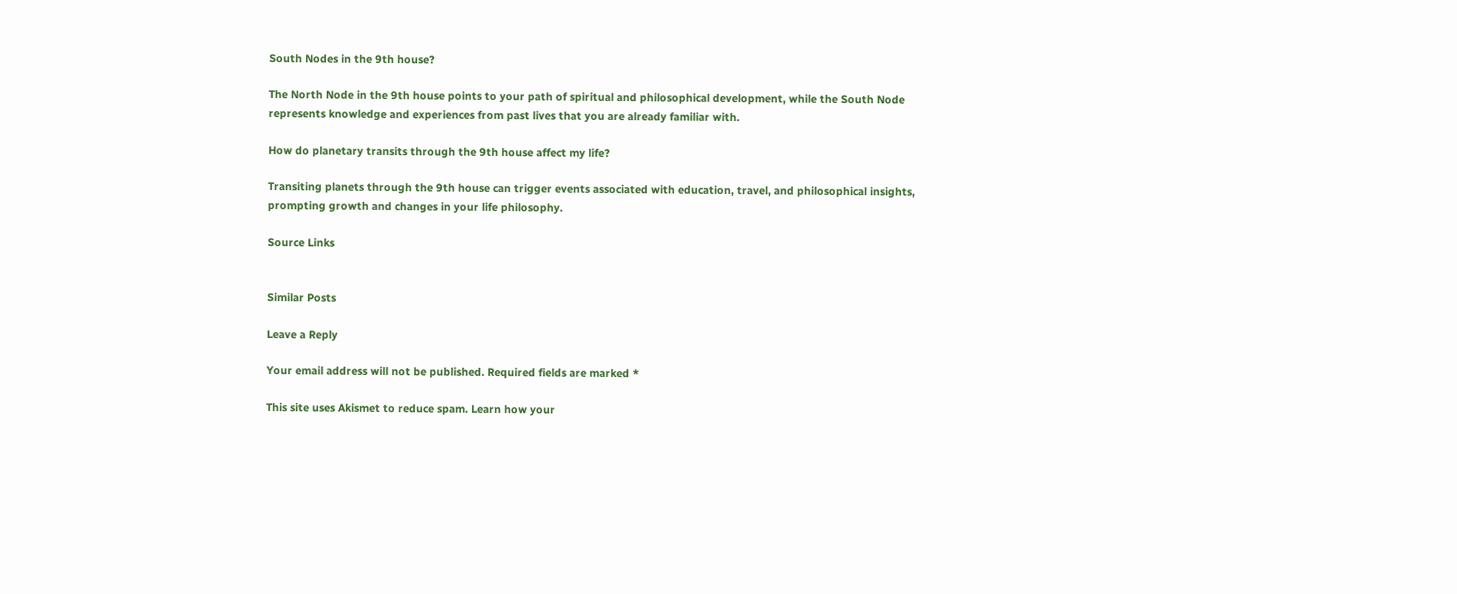South Nodes in the 9th house?

The North Node in the 9th house points to your path of spiritual and philosophical development, while the South Node represents knowledge and experiences from past lives that you are already familiar with.

How do planetary transits through the 9th house affect my life?

Transiting planets through the 9th house can trigger events associated with education, travel, and philosophical insights, prompting growth and changes in your life philosophy.

Source Links


Similar Posts

Leave a Reply

Your email address will not be published. Required fields are marked *

This site uses Akismet to reduce spam. Learn how your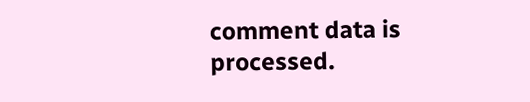comment data is processed.